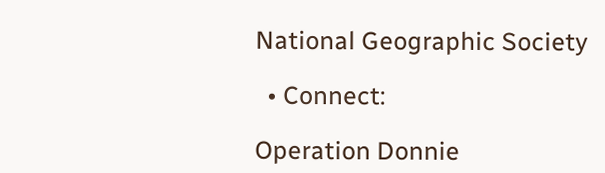National Geographic Society

  • Connect:

Operation Donnie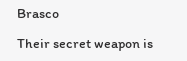Brasco

Their secret weapon is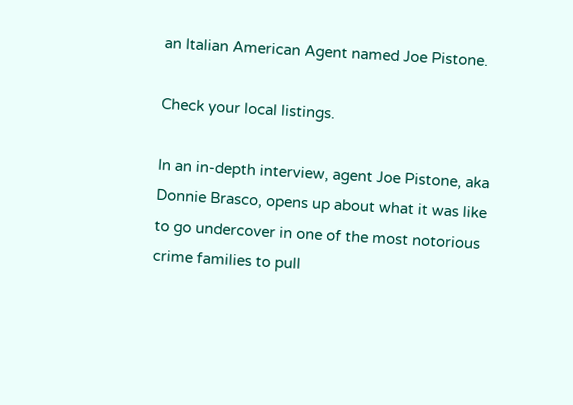an Italian American Agent named Joe Pistone.

Check your local listings.

In an in-depth interview, agent Joe Pistone, aka Donnie Brasco, opens up about what it was like to go undercover in one of the most notorious crime families to pull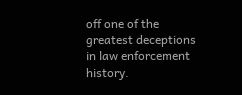off one of the greatest deceptions in law enforcement history.